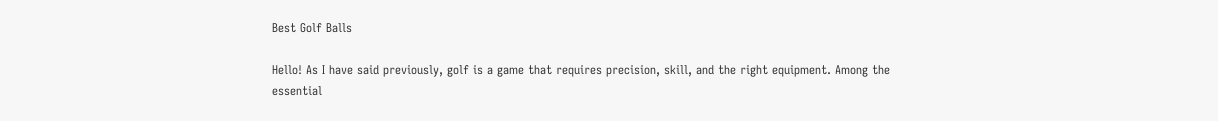Best Golf Balls

Hello! As I have said previously, golf is a game that requires precision, skill, and the right equipment. Among the essential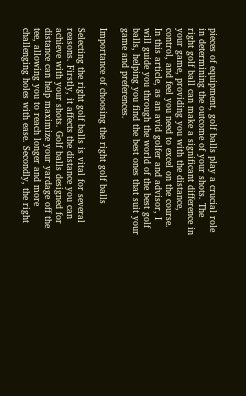pieces of equipment, golf balls play a crucial role in determining the outcome of your shots. The right golf ball can make a significant difference in your game, providing you with the distance, control, and feel you need to excel on the course. In this article, as an avid golfer and advisor, I will guide you through the world of the best golf balls, helping you find the best ones that suit your game and preferences.

Importance of choosing the right golf balls

Selecting the right golf balls is vital for several reasons. Firstly, it affects the distance you can achieve with your shots. Golf balls designed for distance can help maximize your yardage off the tee, allowing you to reach longer and more challenging holes with ease. Secondly, the right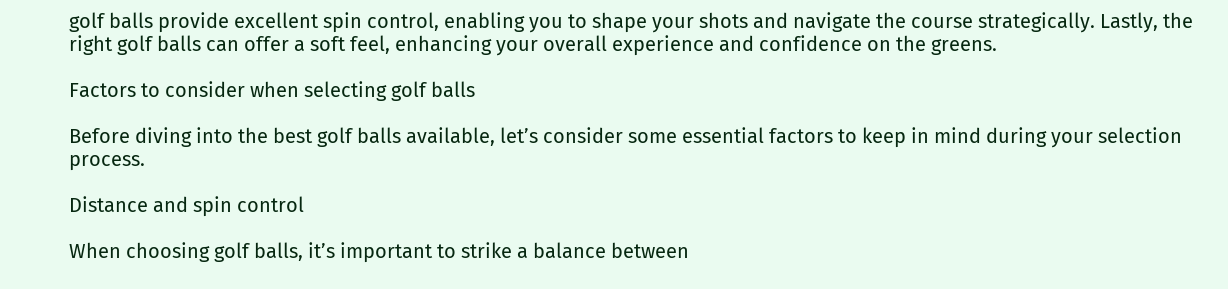golf balls provide excellent spin control, enabling you to shape your shots and navigate the course strategically. Lastly, the right golf balls can offer a soft feel, enhancing your overall experience and confidence on the greens.

Factors to consider when selecting golf balls

Before diving into the best golf balls available, let’s consider some essential factors to keep in mind during your selection process.

Distance and spin control

When choosing golf balls, it’s important to strike a balance between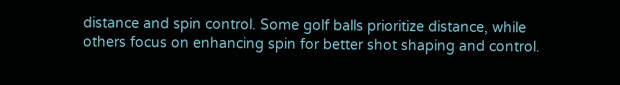distance and spin control. Some golf balls prioritize distance, while others focus on enhancing spin for better shot shaping and control.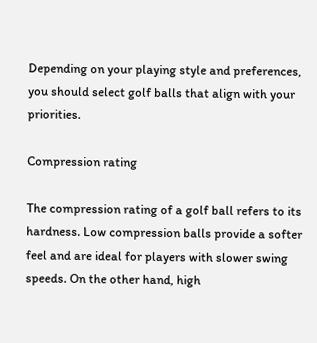Depending on your playing style and preferences, you should select golf balls that align with your priorities.

Compression rating

The compression rating of a golf ball refers to its hardness. Low compression balls provide a softer feel and are ideal for players with slower swing speeds. On the other hand, high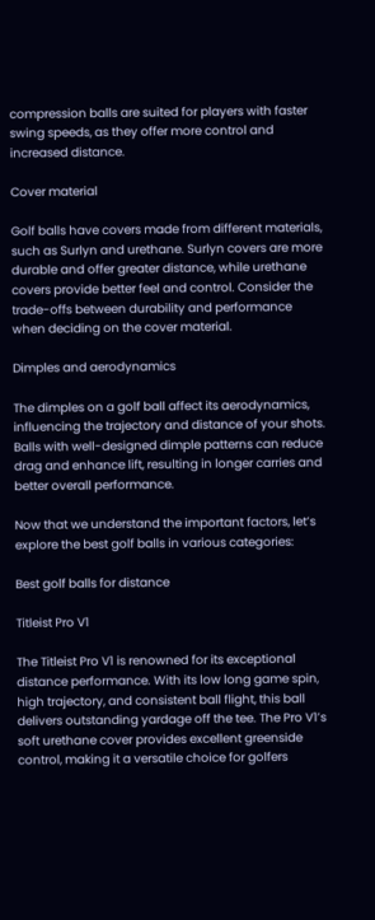compression balls are suited for players with faster swing speeds, as they offer more control and increased distance.

Cover material

Golf balls have covers made from different materials, such as Surlyn and urethane. Surlyn covers are more durable and offer greater distance, while urethane covers provide better feel and control. Consider the trade-offs between durability and performance when deciding on the cover material.

Dimples and aerodynamics

The dimples on a golf ball affect its aerodynamics, influencing the trajectory and distance of your shots. Balls with well-designed dimple patterns can reduce drag and enhance lift, resulting in longer carries and better overall performance.

Now that we understand the important factors, let’s explore the best golf balls in various categories:

Best golf balls for distance

Titleist Pro V1

The Titleist Pro V1 is renowned for its exceptional distance performance. With its low long game spin, high trajectory, and consistent ball flight, this ball delivers outstanding yardage off the tee. The Pro V1’s soft urethane cover provides excellent greenside control, making it a versatile choice for golfers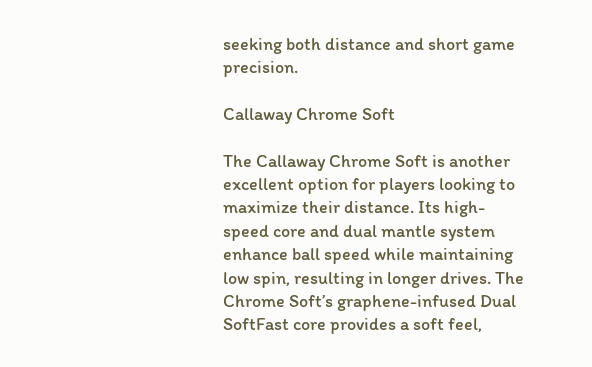seeking both distance and short game precision.

Callaway Chrome Soft

The Callaway Chrome Soft is another excellent option for players looking to maximize their distance. Its high-speed core and dual mantle system enhance ball speed while maintaining low spin, resulting in longer drives. The Chrome Soft’s graphene-infused Dual SoftFast core provides a soft feel,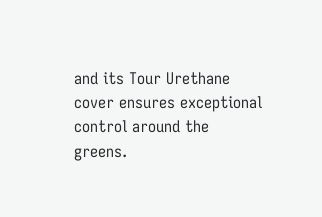and its Tour Urethane cover ensures exceptional control around the greens.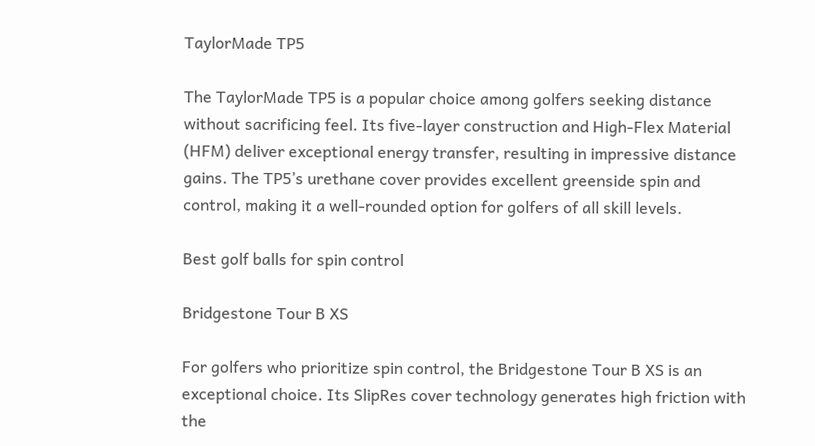TaylorMade TP5

The TaylorMade TP5 is a popular choice among golfers seeking distance without sacrificing feel. Its five-layer construction and High-Flex Material (HFM) deliver exceptional energy transfer, resulting in impressive distance gains. The TP5’s urethane cover provides excellent greenside spin and control, making it a well-rounded option for golfers of all skill levels.

Best golf balls for spin control

Bridgestone Tour B XS

For golfers who prioritize spin control, the Bridgestone Tour B XS is an exceptional choice. Its SlipRes cover technology generates high friction with the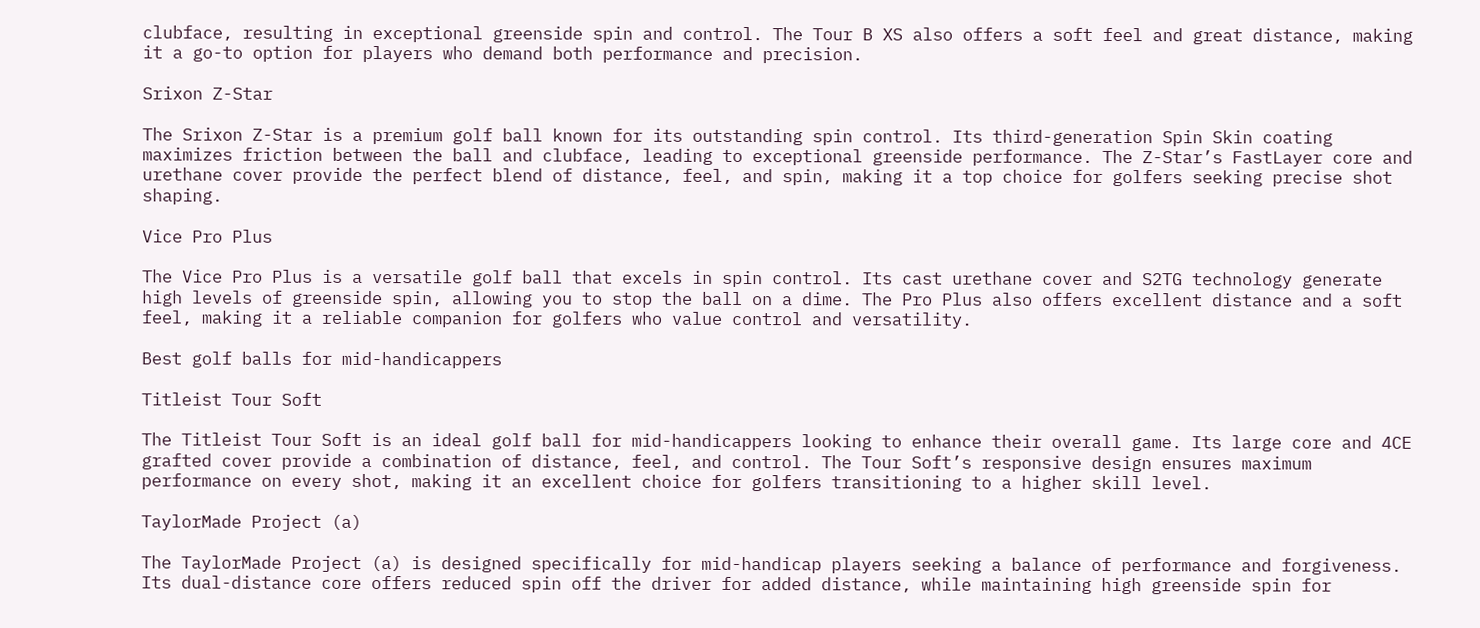clubface, resulting in exceptional greenside spin and control. The Tour B XS also offers a soft feel and great distance, making it a go-to option for players who demand both performance and precision.

Srixon Z-Star

The Srixon Z-Star is a premium golf ball known for its outstanding spin control. Its third-generation Spin Skin coating maximizes friction between the ball and clubface, leading to exceptional greenside performance. The Z-Star’s FastLayer core and urethane cover provide the perfect blend of distance, feel, and spin, making it a top choice for golfers seeking precise shot shaping.

Vice Pro Plus

The Vice Pro Plus is a versatile golf ball that excels in spin control. Its cast urethane cover and S2TG technology generate high levels of greenside spin, allowing you to stop the ball on a dime. The Pro Plus also offers excellent distance and a soft feel, making it a reliable companion for golfers who value control and versatility.

Best golf balls for mid-handicappers

Titleist Tour Soft

The Titleist Tour Soft is an ideal golf ball for mid-handicappers looking to enhance their overall game. Its large core and 4CE grafted cover provide a combination of distance, feel, and control. The Tour Soft’s responsive design ensures maximum performance on every shot, making it an excellent choice for golfers transitioning to a higher skill level.

TaylorMade Project (a)

The TaylorMade Project (a) is designed specifically for mid-handicap players seeking a balance of performance and forgiveness. Its dual-distance core offers reduced spin off the driver for added distance, while maintaining high greenside spin for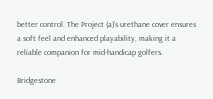better control. The Project (a)’s urethane cover ensures a soft feel and enhanced playability, making it a reliable companion for mid-handicap golfers.

Bridgestone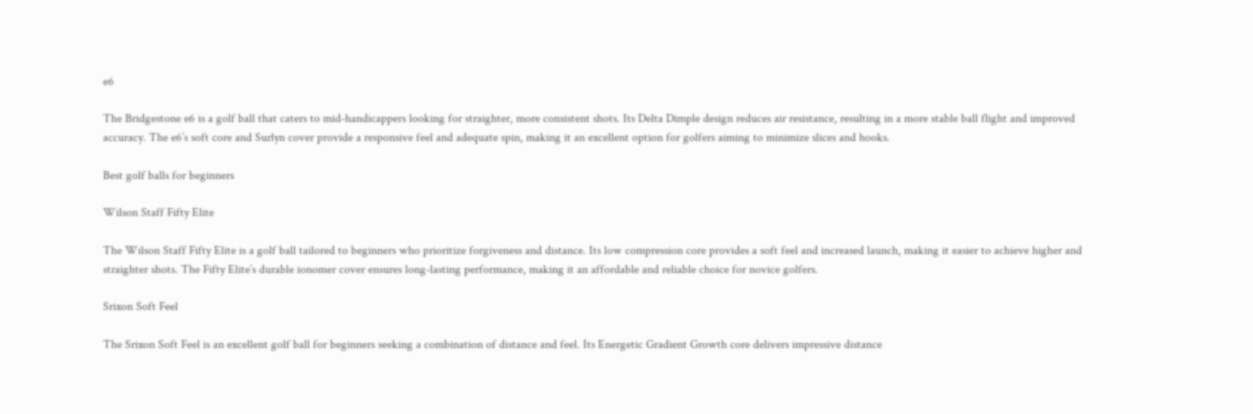e6

The Bridgestone e6 is a golf ball that caters to mid-handicappers looking for straighter, more consistent shots. Its Delta Dimple design reduces air resistance, resulting in a more stable ball flight and improved accuracy. The e6’s soft core and Surlyn cover provide a responsive feel and adequate spin, making it an excellent option for golfers aiming to minimize slices and hooks.

Best golf balls for beginners

Wilson Staff Fifty Elite

The Wilson Staff Fifty Elite is a golf ball tailored to beginners who prioritize forgiveness and distance. Its low compression core provides a soft feel and increased launch, making it easier to achieve higher and straighter shots. The Fifty Elite’s durable ionomer cover ensures long-lasting performance, making it an affordable and reliable choice for novice golfers.

Srixon Soft Feel

The Srixon Soft Feel is an excellent golf ball for beginners seeking a combination of distance and feel. Its Energetic Gradient Growth core delivers impressive distance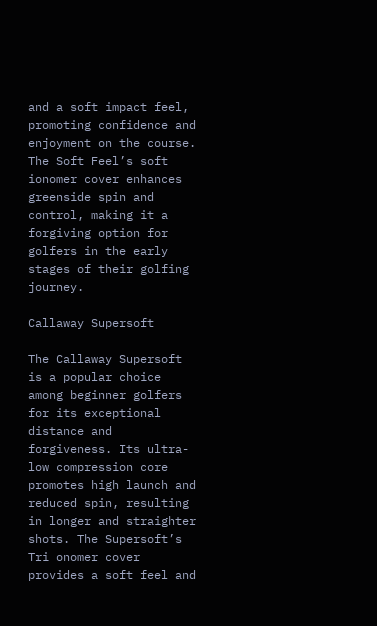and a soft impact feel, promoting confidence and enjoyment on the course. The Soft Feel’s soft ionomer cover enhances greenside spin and control, making it a forgiving option for golfers in the early stages of their golfing journey.

Callaway Supersoft

The Callaway Supersoft is a popular choice among beginner golfers for its exceptional distance and forgiveness. Its ultra-low compression core promotes high launch and reduced spin, resulting in longer and straighter shots. The Supersoft’s Tri onomer cover provides a soft feel and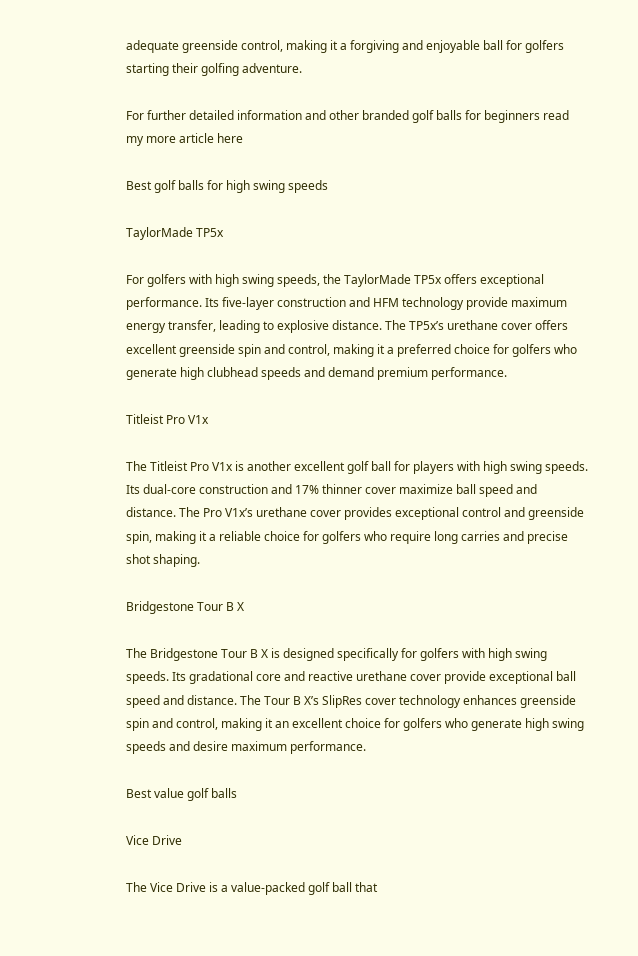adequate greenside control, making it a forgiving and enjoyable ball for golfers starting their golfing adventure.

For further detailed information and other branded golf balls for beginners read my more article here

Best golf balls for high swing speeds

TaylorMade TP5x

For golfers with high swing speeds, the TaylorMade TP5x offers exceptional performance. Its five-layer construction and HFM technology provide maximum energy transfer, leading to explosive distance. The TP5x’s urethane cover offers excellent greenside spin and control, making it a preferred choice for golfers who generate high clubhead speeds and demand premium performance.

Titleist Pro V1x

The Titleist Pro V1x is another excellent golf ball for players with high swing speeds. Its dual-core construction and 17% thinner cover maximize ball speed and distance. The Pro V1x’s urethane cover provides exceptional control and greenside spin, making it a reliable choice for golfers who require long carries and precise shot shaping.

Bridgestone Tour B X

The Bridgestone Tour B X is designed specifically for golfers with high swing speeds. Its gradational core and reactive urethane cover provide exceptional ball speed and distance. The Tour B X’s SlipRes cover technology enhances greenside spin and control, making it an excellent choice for golfers who generate high swing speeds and desire maximum performance.

Best value golf balls

Vice Drive

The Vice Drive is a value-packed golf ball that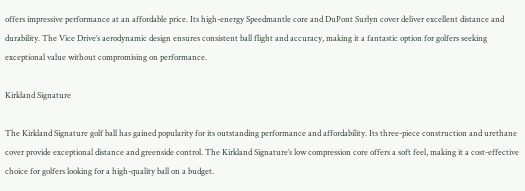offers impressive performance at an affordable price. Its high-energy Speedmantle core and DuPont Surlyn cover deliver excellent distance and durability. The Vice Drive’s aerodynamic design ensures consistent ball flight and accuracy, making it a fantastic option for golfers seeking exceptional value without compromising on performance.

Kirkland Signature

The Kirkland Signature golf ball has gained popularity for its outstanding performance and affordability. Its three-piece construction and urethane cover provide exceptional distance and greenside control. The Kirkland Signature’s low compression core offers a soft feel, making it a cost-effective choice for golfers looking for a high-quality ball on a budget.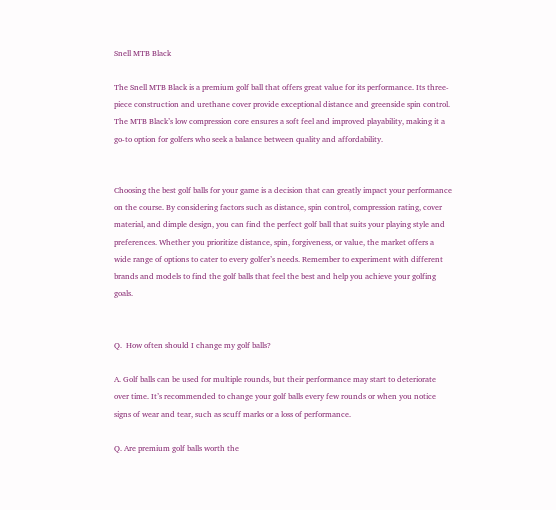Snell MTB Black

The Snell MTB Black is a premium golf ball that offers great value for its performance. Its three-piece construction and urethane cover provide exceptional distance and greenside spin control. The MTB Black’s low compression core ensures a soft feel and improved playability, making it a go-to option for golfers who seek a balance between quality and affordability.


Choosing the best golf balls for your game is a decision that can greatly impact your performance on the course. By considering factors such as distance, spin control, compression rating, cover material, and dimple design, you can find the perfect golf ball that suits your playing style and preferences. Whether you prioritize distance, spin, forgiveness, or value, the market offers a wide range of options to cater to every golfer’s needs. Remember to experiment with different brands and models to find the golf balls that feel the best and help you achieve your golfing goals.


Q.  How often should I change my golf balls?

A. Golf balls can be used for multiple rounds, but their performance may start to deteriorate over time. It’s recommended to change your golf balls every few rounds or when you notice signs of wear and tear, such as scuff marks or a loss of performance.

Q. Are premium golf balls worth the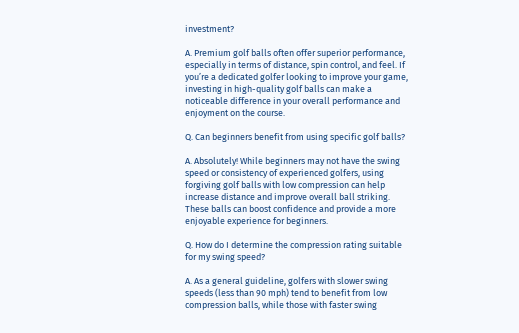investment?

A. Premium golf balls often offer superior performance, especially in terms of distance, spin control, and feel. If you’re a dedicated golfer looking to improve your game, investing in high-quality golf balls can make a noticeable difference in your overall performance and enjoyment on the course.

Q. Can beginners benefit from using specific golf balls?

A. Absolutely! While beginners may not have the swing speed or consistency of experienced golfers, using forgiving golf balls with low compression can help increase distance and improve overall ball striking. These balls can boost confidence and provide a more enjoyable experience for beginners.

Q. How do I determine the compression rating suitable for my swing speed?

A. As a general guideline, golfers with slower swing speeds (less than 90 mph) tend to benefit from low compression balls, while those with faster swing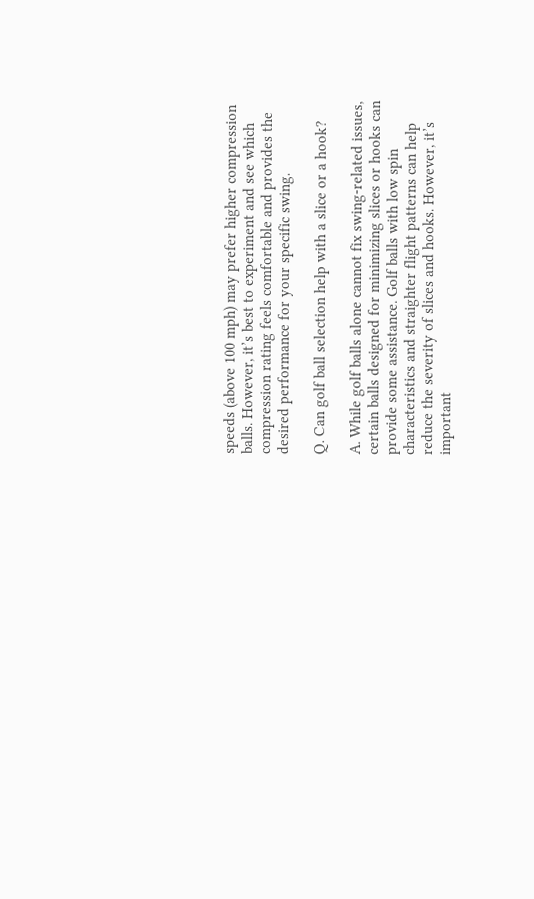speeds (above 100 mph) may prefer higher compression balls. However, it’s best to experiment and see which compression rating feels comfortable and provides the desired performance for your specific swing.

Q. Can golf ball selection help with a slice or a hook?

A. While golf balls alone cannot fix swing-related issues, certain balls designed for minimizing slices or hooks can provide some assistance. Golf balls with low spin characteristics and straighter flight patterns can help reduce the severity of slices and hooks. However, it’s important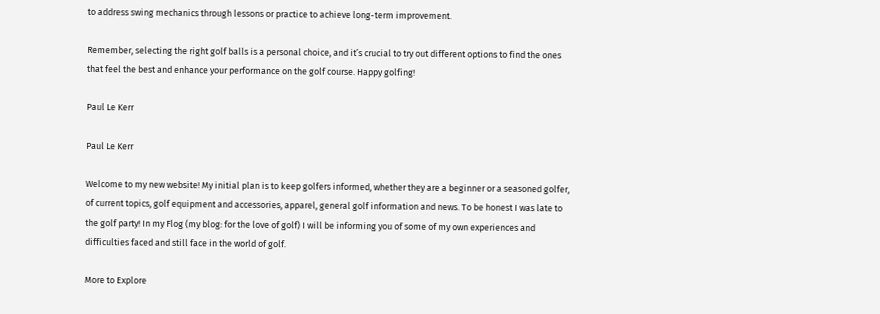to address swing mechanics through lessons or practice to achieve long-term improvement.

Remember, selecting the right golf balls is a personal choice, and it’s crucial to try out different options to find the ones that feel the best and enhance your performance on the golf course. Happy golfing!

Paul Le Kerr

Paul Le Kerr

Welcome to my new website! My initial plan is to keep golfers informed, whether they are a beginner or a seasoned golfer, of current topics, golf equipment and accessories, apparel, general golf information and news. To be honest I was late to the golf party! In my Flog (my blog: for the love of golf) I will be informing you of some of my own experiences and difficulties faced and still face in the world of golf.

More to Explore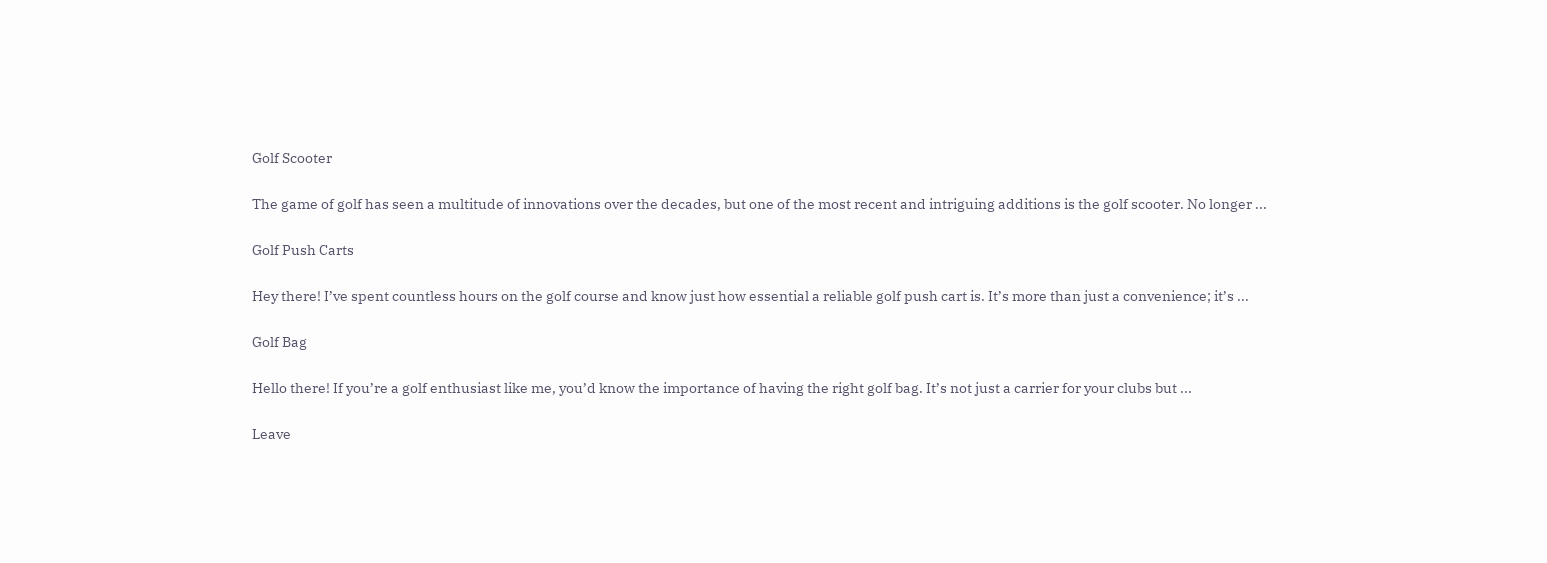Golf Scooter

The game of golf has seen a multitude of innovations over the decades, but one of the most recent and intriguing additions is the golf scooter. No longer ...

Golf Push Carts

Hey there! I’ve spent countless hours on the golf course and know just how essential a reliable golf push cart is. It’s more than just a convenience; it’s ...

Golf Bag

Hello there! If you’re a golf enthusiast like me, you’d know the importance of having the right golf bag. It’s not just a carrier for your clubs but ...

Leave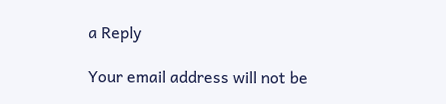a Reply

Your email address will not be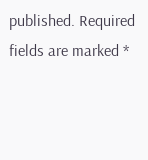published. Required fields are marked *